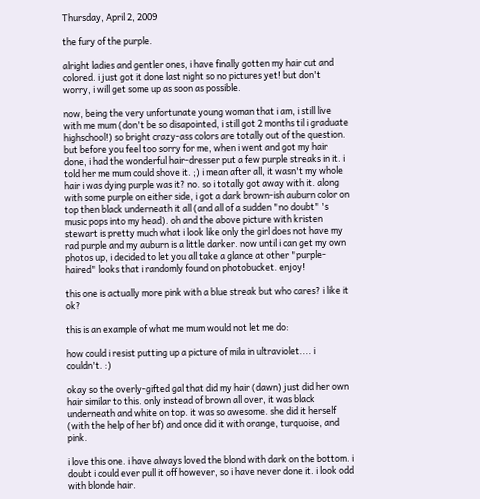Thursday, April 2, 2009

the fury of the purple.

alright ladies and gentler ones, i have finally gotten my hair cut and colored. i just got it done last night so no pictures yet! but don't worry, i will get some up as soon as possible.

now, being the very unfortunate young woman that i am, i still live with me mum (don't be so disapointed, i still got 2 months til i graduate highschool!) so bright crazy-ass colors are totally out of the question. but before you feel too sorry for me, when i went and got my hair done, i had the wonderful hair-dresser put a few purple streaks in it. i told her me mum could shove it. ;) i mean after all, it wasn't my whole hair i was dying purple was it? no. so i totally got away with it. along with some purple on either side, i got a dark brown-ish auburn color on top then black underneath it all (and all of a sudden "no doubt" 's music pops into my head). oh and the above picture with kristen stewart is pretty much what i look like only the girl does not have my rad purple and my auburn is a little darker. now until i can get my own photos up, i decided to let you all take a glance at other "purple-haired" looks that i randomly found on photobucket. enjoy!

this one is actually more pink with a blue streak but who cares? i like it ok?

this is an example of what me mum would not let me do:

how could i resist putting up a picture of mila in ultraviolet.... i couldn't. :)

okay so the overly-gifted gal that did my hair (dawn) just did her own hair similar to this. only instead of brown all over, it was black underneath and white on top. it was so awesome. she did it herself (with the help of her bf) and once did it with orange, turquoise, and pink.

i love this one. i have always loved the blond with dark on the bottom. i doubt i could ever pull it off however, so i have never done it. i look odd with blonde hair.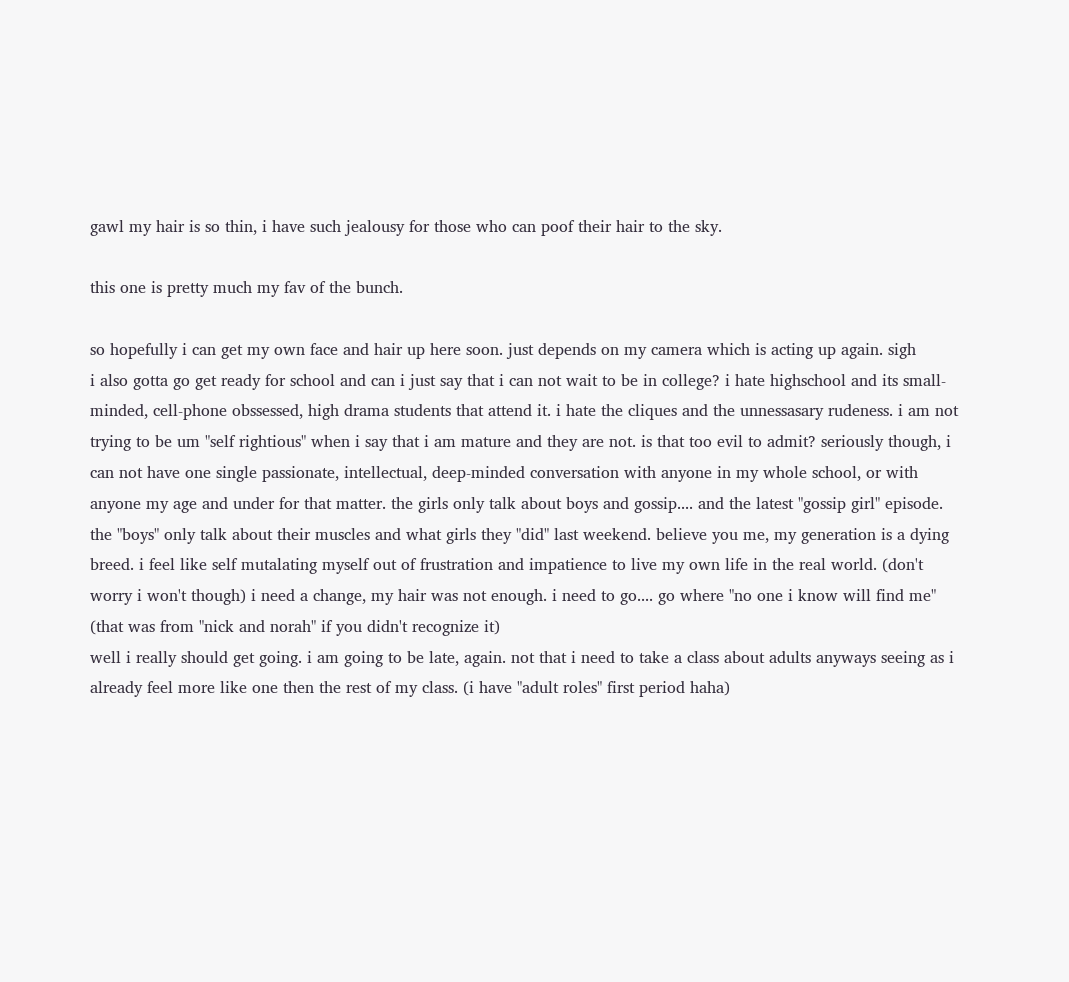gawl my hair is so thin, i have such jealousy for those who can poof their hair to the sky.

this one is pretty much my fav of the bunch.

so hopefully i can get my own face and hair up here soon. just depends on my camera which is acting up again. sigh
i also gotta go get ready for school and can i just say that i can not wait to be in college? i hate highschool and its small-minded, cell-phone obssessed, high drama students that attend it. i hate the cliques and the unnessasary rudeness. i am not trying to be um "self rightious" when i say that i am mature and they are not. is that too evil to admit? seriously though, i can not have one single passionate, intellectual, deep-minded conversation with anyone in my whole school, or with anyone my age and under for that matter. the girls only talk about boys and gossip.... and the latest "gossip girl" episode. the "boys" only talk about their muscles and what girls they "did" last weekend. believe you me, my generation is a dying breed. i feel like self mutalating myself out of frustration and impatience to live my own life in the real world. (don't worry i won't though) i need a change, my hair was not enough. i need to go.... go where "no one i know will find me" (that was from "nick and norah" if you didn't recognize it)
well i really should get going. i am going to be late, again. not that i need to take a class about adults anyways seeing as i already feel more like one then the rest of my class. (i have "adult roles" first period haha)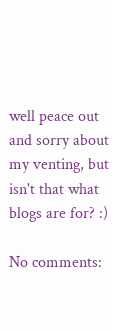well peace out and sorry about my venting, but isn't that what blogs are for? :)

No comments: